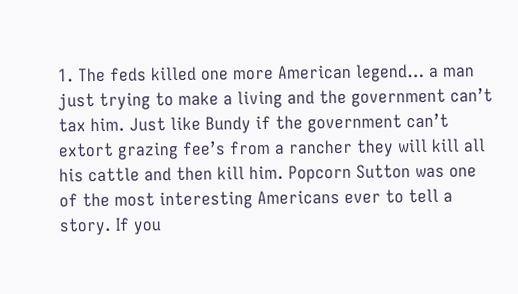1. The feds killed one more American legend… a man just trying to make a living and the government can’t tax him. Just like Bundy if the government can’t extort grazing fee’s from a rancher they will kill all his cattle and then kill him. Popcorn Sutton was one of the most interesting Americans ever to tell a story. If you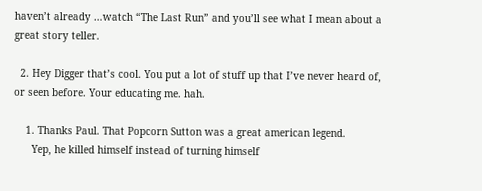haven’t already …watch “The Last Run” and you’ll see what I mean about a great story teller.

  2. Hey Digger that’s cool. You put a lot of stuff up that I’ve never heard of, or seen before. Your educating me. hah.

    1. Thanks Paul. That Popcorn Sutton was a great american legend.
      Yep, he killed himself instead of turning himself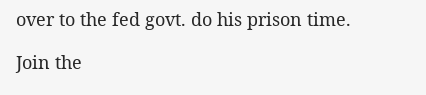over to the fed govt. do his prison time.

Join the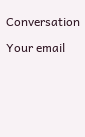Conversation

Your email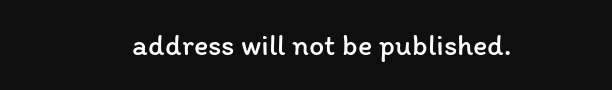address will not be published.